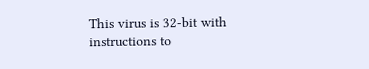This virus is 32-bit with instructions to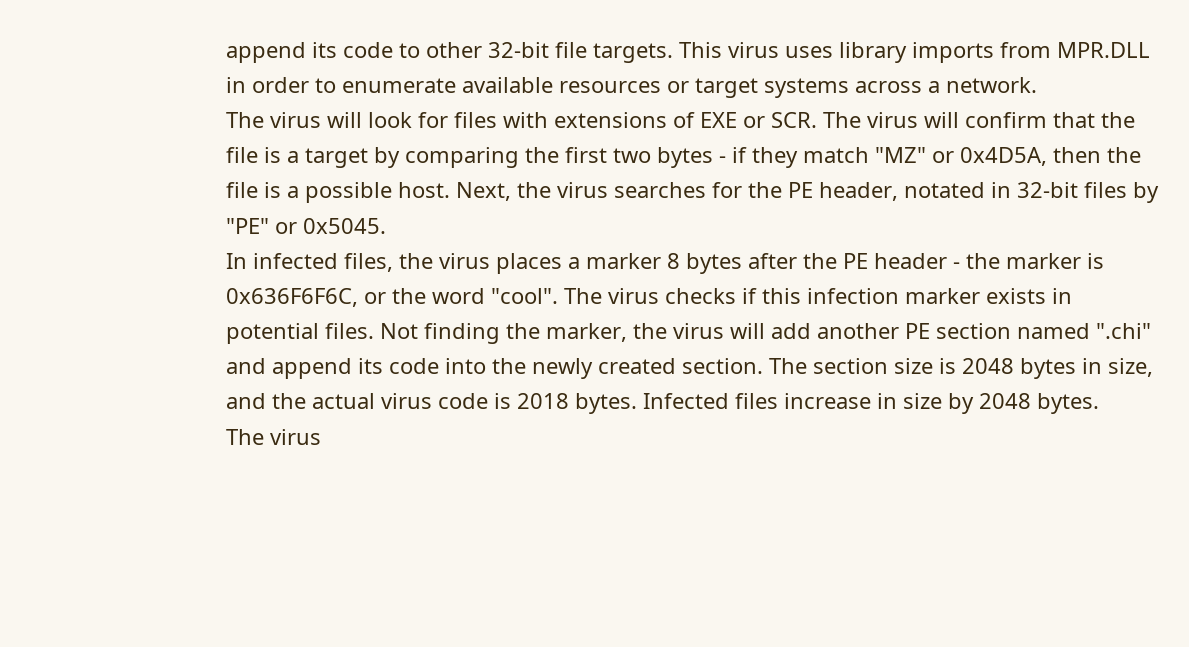append its code to other 32-bit file targets. This virus uses library imports from MPR.DLL in order to enumerate available resources or target systems across a network.
The virus will look for files with extensions of EXE or SCR. The virus will confirm that the file is a target by comparing the first two bytes - if they match "MZ" or 0x4D5A, then the file is a possible host. Next, the virus searches for the PE header, notated in 32-bit files by "PE" or 0x5045.
In infected files, the virus places a marker 8 bytes after the PE header - the marker is 0x636F6F6C, or the word "cool". The virus checks if this infection marker exists in potential files. Not finding the marker, the virus will add another PE section named ".chi" and append its code into the newly created section. The section size is 2048 bytes in size, and the actual virus code is 2018 bytes. Infected files increase in size by 2048 bytes.
The virus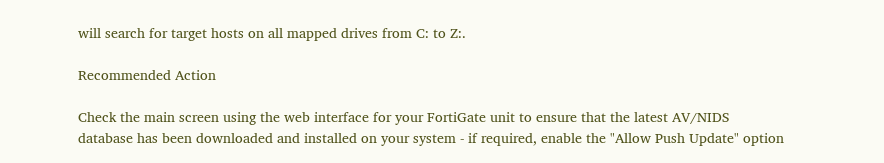will search for target hosts on all mapped drives from C: to Z:.

Recommended Action

Check the main screen using the web interface for your FortiGate unit to ensure that the latest AV/NIDS database has been downloaded and installed on your system - if required, enable the "Allow Push Update" option